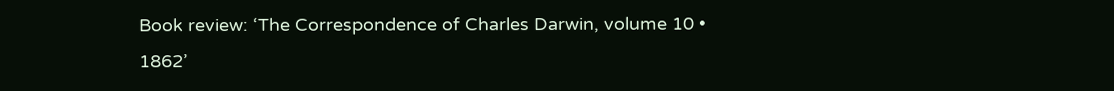Book review: ‘The Correspondence of Charles Darwin, volume 10 • 1862’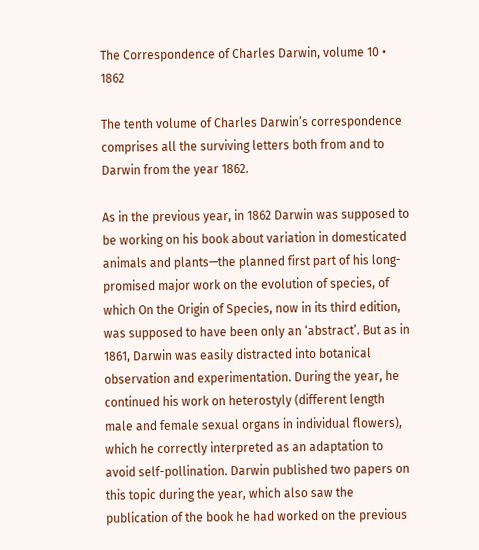The Correspondence of Charles Darwin, volume 10 • 1862

The tenth volume of Charles Darwin’s correspondence comprises all the surviving letters both from and to Darwin from the year 1862.

As in the previous year, in 1862 Darwin was supposed to be working on his book about variation in domesticated animals and plants—the planned first part of his long-promised major work on the evolution of species, of which On the Origin of Species, now in its third edition, was supposed to have been only an ‘abstract’. But as in 1861, Darwin was easily distracted into botanical observation and experimentation. During the year, he continued his work on heterostyly (different length male and female sexual organs in individual flowers), which he correctly interpreted as an adaptation to avoid self-pollination. Darwin published two papers on this topic during the year, which also saw the publication of the book he had worked on the previous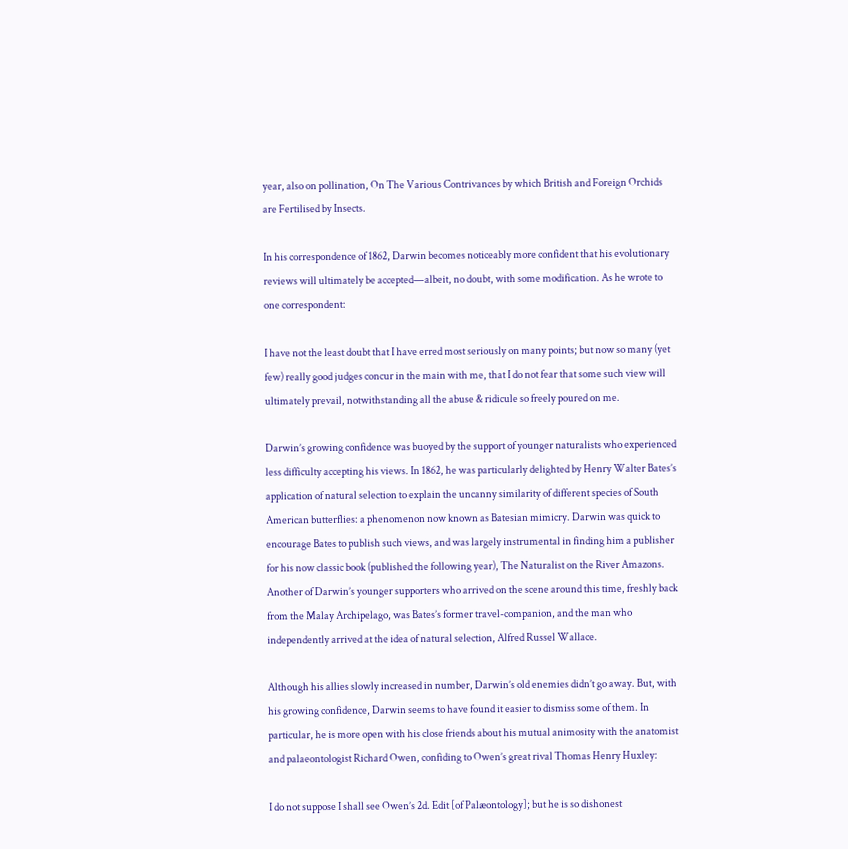year, also on pollination, On The Various Contrivances by which British and Foreign Orchids are Fertilised by Insects.

In his correspondence of 1862, Darwin becomes noticeably more confident that his evolutionary reviews will ultimately be accepted—albeit, no doubt, with some modification. As he wrote to one correspondent:

I have not the least doubt that I have erred most seriously on many points; but now so many (yet few) really good judges concur in the main with me, that I do not fear that some such view will ultimately prevail, notwithstanding all the abuse & ridicule so freely poured on me.

Darwin’s growing confidence was buoyed by the support of younger naturalists who experienced less difficulty accepting his views. In 1862, he was particularly delighted by Henry Walter Bates’s application of natural selection to explain the uncanny similarity of different species of South American butterflies: a phenomenon now known as Batesian mimicry. Darwin was quick to encourage Bates to publish such views, and was largely instrumental in finding him a publisher for his now classic book (published the following year), The Naturalist on the River Amazons. Another of Darwin’s younger supporters who arrived on the scene around this time, freshly back from the Malay Archipelago, was Bates’s former travel-companion, and the man who independently arrived at the idea of natural selection, Alfred Russel Wallace.

Although his allies slowly increased in number, Darwin’s old enemies didn’t go away. But, with his growing confidence, Darwin seems to have found it easier to dismiss some of them. In particular, he is more open with his close friends about his mutual animosity with the anatomist and palaeontologist Richard Owen, confiding to Owen’s great rival Thomas Henry Huxley:

I do not suppose I shall see Owen’s 2d. Edit [of Palæontology]; but he is so dishonest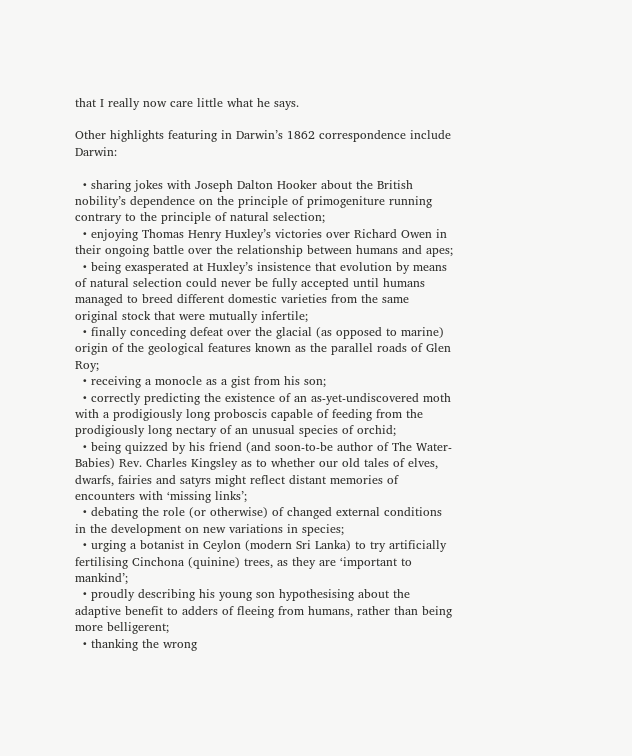that I really now care little what he says.

Other highlights featuring in Darwin’s 1862 correspondence include Darwin:

  • sharing jokes with Joseph Dalton Hooker about the British nobility’s dependence on the principle of primogeniture running contrary to the principle of natural selection;
  • enjoying Thomas Henry Huxley’s victories over Richard Owen in their ongoing battle over the relationship between humans and apes;
  • being exasperated at Huxley’s insistence that evolution by means of natural selection could never be fully accepted until humans managed to breed different domestic varieties from the same original stock that were mutually infertile;
  • finally conceding defeat over the glacial (as opposed to marine) origin of the geological features known as the parallel roads of Glen Roy;
  • receiving a monocle as a gist from his son;
  • correctly predicting the existence of an as-yet-undiscovered moth with a prodigiously long proboscis capable of feeding from the prodigiously long nectary of an unusual species of orchid;
  • being quizzed by his friend (and soon-to-be author of The Water-Babies) Rev. Charles Kingsley as to whether our old tales of elves, dwarfs, fairies and satyrs might reflect distant memories of encounters with ‘missing links’;
  • debating the role (or otherwise) of changed external conditions in the development on new variations in species;
  • urging a botanist in Ceylon (modern Sri Lanka) to try artificially fertilising Cinchona (quinine) trees, as they are ‘important to mankind’;
  • proudly describing his young son hypothesising about the adaptive benefit to adders of fleeing from humans, rather than being more belligerent;
  • thanking the wrong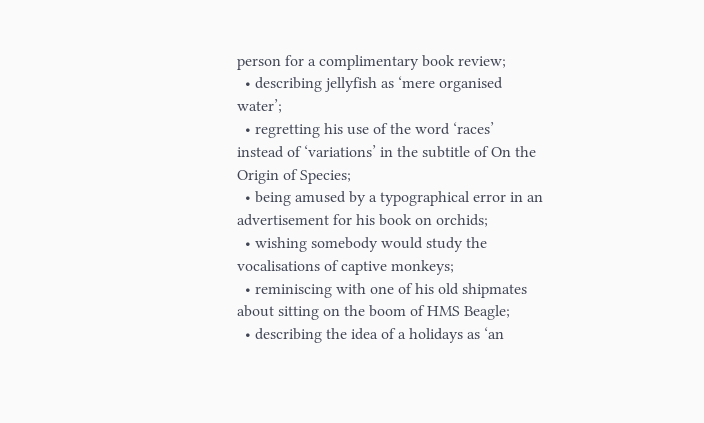person for a complimentary book review;
  • describing jellyfish as ‘mere organised water’;
  • regretting his use of the word ‘races’ instead of ‘variations’ in the subtitle of On the Origin of Species;
  • being amused by a typographical error in an advertisement for his book on orchids;
  • wishing somebody would study the vocalisations of captive monkeys;
  • reminiscing with one of his old shipmates about sitting on the boom of HMS Beagle;
  • describing the idea of a holidays as ‘an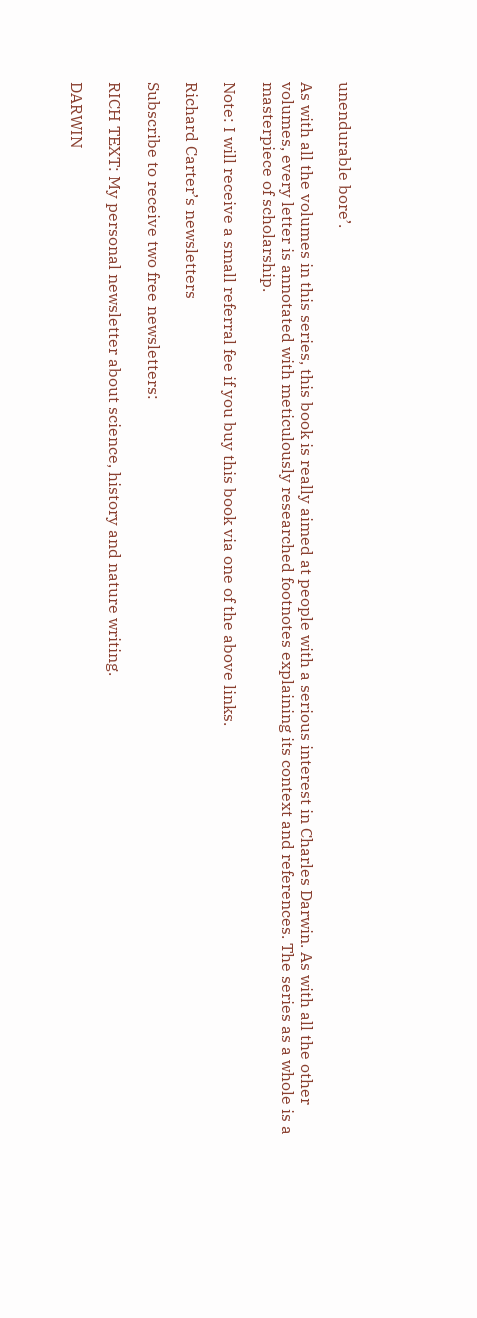unendurable bore’.

As with all the volumes in this series, this book is really aimed at people with a serious interest in Charles Darwin. As with all the other volumes, every letter is annotated with meticulously researched footnotes explaining its context and references. The series as a whole is a masterpiece of scholarship.

Note: I will receive a small referral fee if you buy this book via one of the above links.

Richard Carter’s newsletters

Subscribe to receive two free newsletters:

RICH TEXT: My personal newsletter about science, history and nature writing.

DARWIN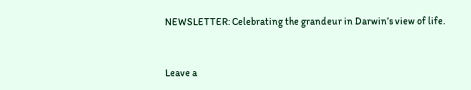NEWSLETTER: Celebrating the grandeur in Darwin’s view of life.


Leave a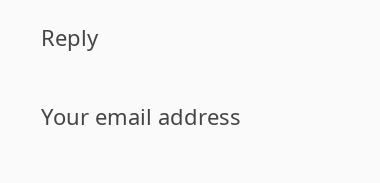Reply

Your email address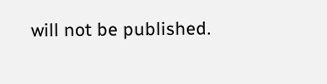will not be published.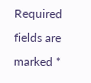Required fields are marked *